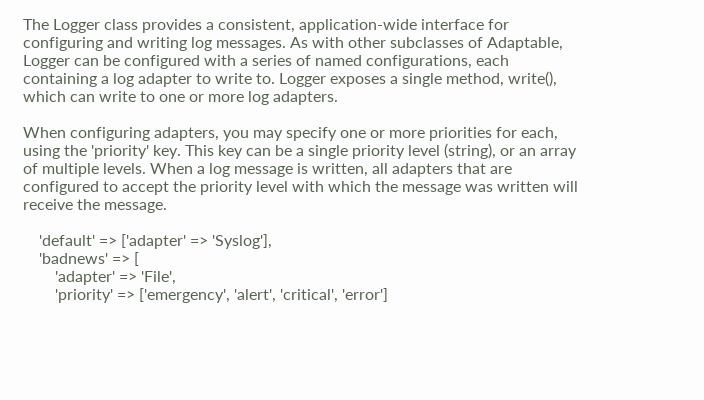The Logger class provides a consistent, application-wide interface for configuring and writing log messages. As with other subclasses of Adaptable, Logger can be configured with a series of named configurations, each containing a log adapter to write to. Logger exposes a single method, write(), which can write to one or more log adapters.

When configuring adapters, you may specify one or more priorities for each, using the 'priority' key. This key can be a single priority level (string), or an array of multiple levels. When a log message is written, all adapters that are configured to accept the priority level with which the message was written will receive the message.

    'default' => ['adapter' => 'Syslog'],
    'badnews' => [
        'adapter' => 'File',
        'priority' => ['emergency', 'alert', 'critical', 'error']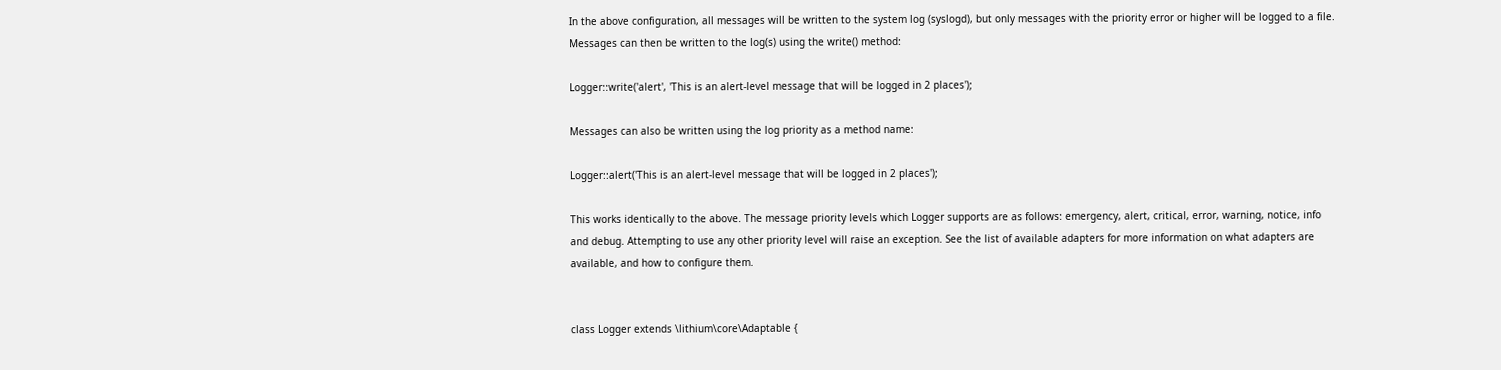In the above configuration, all messages will be written to the system log (syslogd), but only messages with the priority error or higher will be logged to a file. Messages can then be written to the log(s) using the write() method:

Logger::write('alert', 'This is an alert-level message that will be logged in 2 places');

Messages can also be written using the log priority as a method name:

Logger::alert('This is an alert-level message that will be logged in 2 places');

This works identically to the above. The message priority levels which Logger supports are as follows: emergency, alert, critical, error, warning, notice, info and debug. Attempting to use any other priority level will raise an exception. See the list of available adapters for more information on what adapters are available, and how to configure them.


class Logger extends \lithium\core\Adaptable {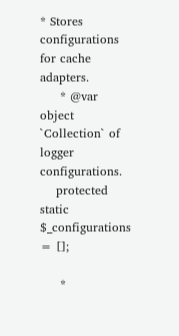* Stores configurations for cache adapters.
     * @var object `Collection` of logger configurations.
    protected static $_configurations = [];

     *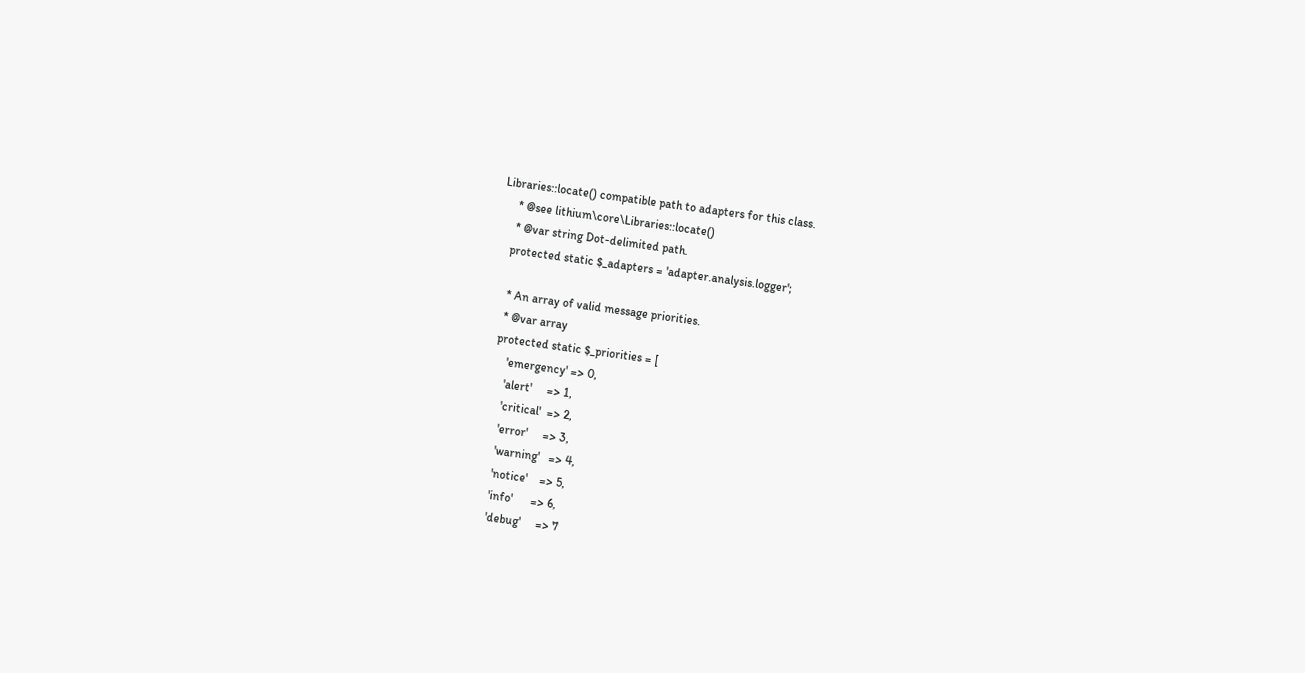Libraries::locate() compatible path to adapters for this class.
     * @see lithium\core\Libraries::locate()
     * @var string Dot-delimited path.
    protected static $_adapters = 'adapter.analysis.logger';

     * An array of valid message priorities.
     * @var array
    protected static $_priorities = [
        'emergency' => 0,
        'alert'     => 1,
        'critical'  => 2,
        'error'     => 3,
        'warning'   => 4,
        'notice'    => 5,
        'info'      => 6,
        'debug'     => 7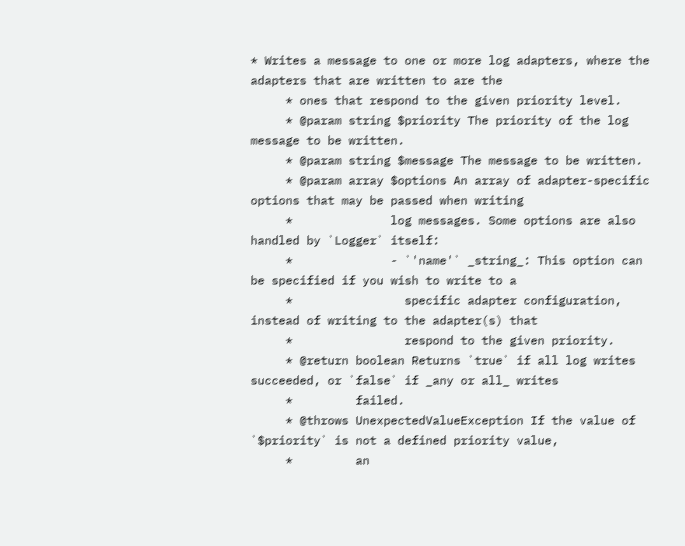* Writes a message to one or more log adapters, where the adapters that are written to are the
     * ones that respond to the given priority level.
     * @param string $priority The priority of the log message to be written.
     * @param string $message The message to be written.
     * @param array $options An array of adapter-specific options that may be passed when writing
     *              log messages. Some options are also handled by `Logger` itself:
     *              - `'name'` _string_: This option can be specified if you wish to write to a
     *                specific adapter configuration, instead of writing to the adapter(s) that
     *                respond to the given priority.
     * @return boolean Returns `true` if all log writes succeeded, or `false` if _any or all_ writes
     *         failed.
     * @throws UnexpectedValueException If the value of `$priority` is not a defined priority value,
     *         an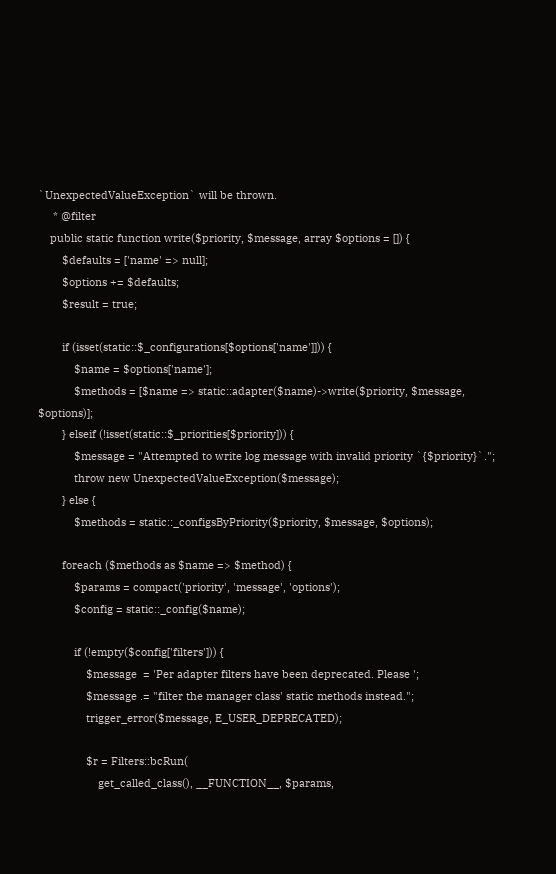`UnexpectedValueException` will be thrown.
     * @filter
    public static function write($priority, $message, array $options = []) {
        $defaults = ['name' => null];
        $options += $defaults;
        $result = true;

        if (isset(static::$_configurations[$options['name']])) {
            $name = $options['name'];
            $methods = [$name => static::adapter($name)->write($priority, $message, $options)];
        } elseif (!isset(static::$_priorities[$priority])) {
            $message = "Attempted to write log message with invalid priority `{$priority}`.";
            throw new UnexpectedValueException($message);
        } else {
            $methods = static::_configsByPriority($priority, $message, $options);

        foreach ($methods as $name => $method) {
            $params = compact('priority', 'message', 'options');
            $config = static::_config($name);

            if (!empty($config['filters'])) {
                $message  = 'Per adapter filters have been deprecated. Please ';
                $message .= "filter the manager class' static methods instead.";
                trigger_error($message, E_USER_DEPRECATED);

                $r = Filters::bcRun(
                    get_called_class(), __FUNCTION__, $params,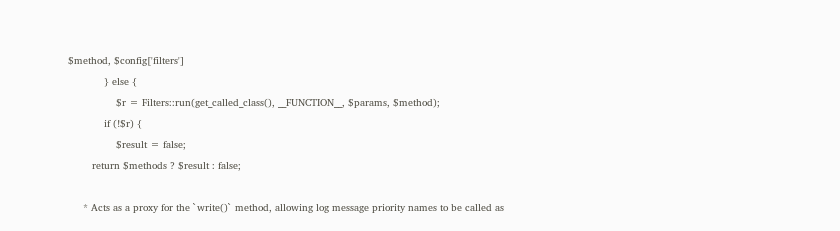$method, $config['filters']
            } else {
                $r = Filters::run(get_called_class(), __FUNCTION__, $params, $method);
            if (!$r) {
                $result = false;
        return $methods ? $result : false;

     * Acts as a proxy for the `write()` method, allowing log message priority names to be called as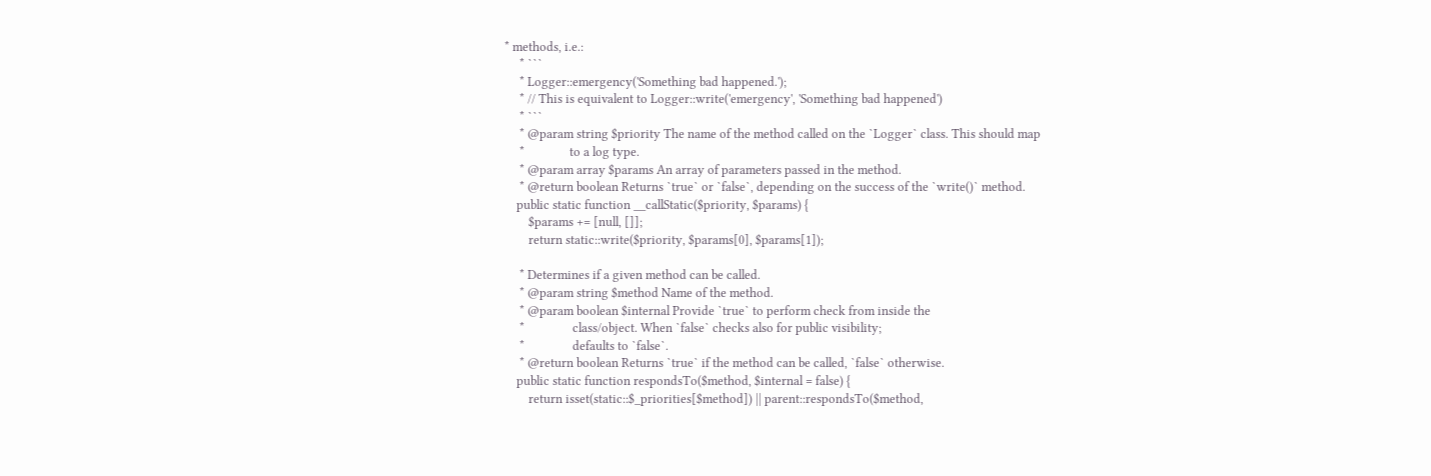* methods, i.e.:
     * ```
     * Logger::emergency('Something bad happened.');
     * // This is equivalent to Logger::write('emergency', 'Something bad happened')
     * ```
     * @param string $priority The name of the method called on the `Logger` class. This should map
     *               to a log type.
     * @param array $params An array of parameters passed in the method.
     * @return boolean Returns `true` or `false`, depending on the success of the `write()` method.
    public static function __callStatic($priority, $params) {
        $params += [null, []];
        return static::write($priority, $params[0], $params[1]);

     * Determines if a given method can be called.
     * @param string $method Name of the method.
     * @param boolean $internal Provide `true` to perform check from inside the
     *                class/object. When `false` checks also for public visibility;
     *                defaults to `false`.
     * @return boolean Returns `true` if the method can be called, `false` otherwise.
    public static function respondsTo($method, $internal = false) {
        return isset(static::$_priorities[$method]) || parent::respondsTo($method,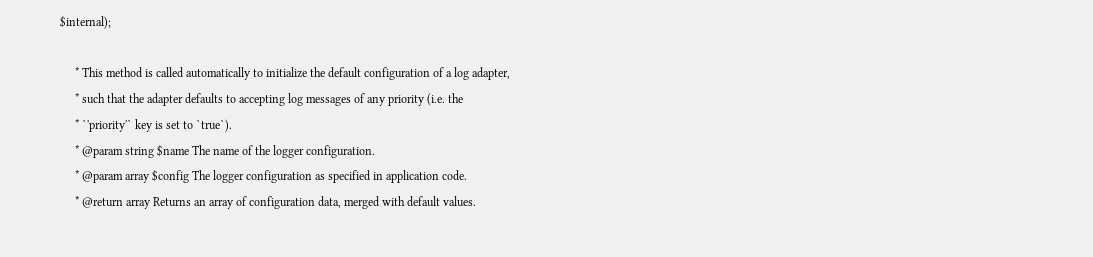$internal);

     * This method is called automatically to initialize the default configuration of a log adapter,
     * such that the adapter defaults to accepting log messages of any priority (i.e. the
     * `'priority'` key is set to `true`).
     * @param string $name The name of the logger configuration.
     * @param array $config The logger configuration as specified in application code.
     * @return array Returns an array of configuration data, merged with default values.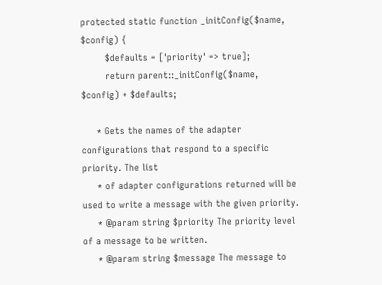protected static function _initConfig($name, $config) {
        $defaults = ['priority' => true];
        return parent::_initConfig($name, $config) + $defaults;

     * Gets the names of the adapter configurations that respond to a specific priority. The list
     * of adapter configurations returned will be used to write a message with the given priority.
     * @param string $priority The priority level of a message to be written.
     * @param string $message The message to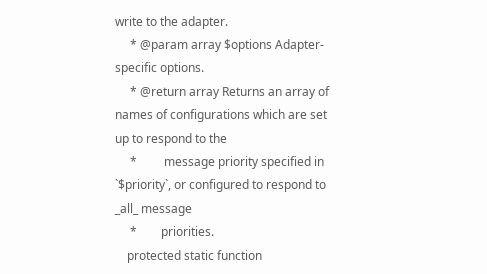write to the adapter.
     * @param array $options Adapter-specific options.
     * @return array Returns an array of names of configurations which are set up to respond to the
     *         message priority specified in `$priority`, or configured to respond to _all_ message
     *        priorities.
    protected static function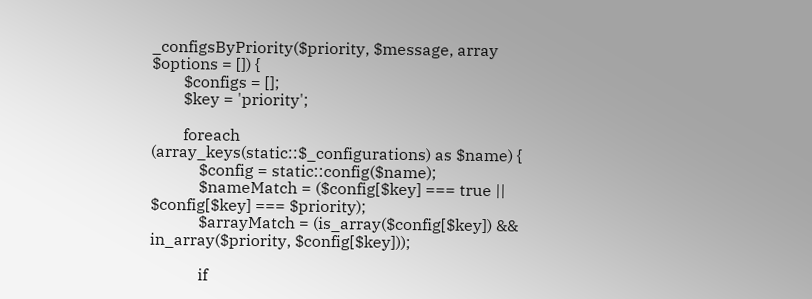_configsByPriority($priority, $message, array $options = []) {
        $configs = [];
        $key = 'priority';

        foreach (array_keys(static::$_configurations) as $name) {
            $config = static::config($name);
            $nameMatch = ($config[$key] === true || $config[$key] === $priority);
            $arrayMatch = (is_array($config[$key]) && in_array($priority, $config[$key]));

            if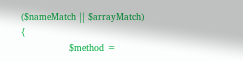($nameMatch || $arrayMatch) {
                $method =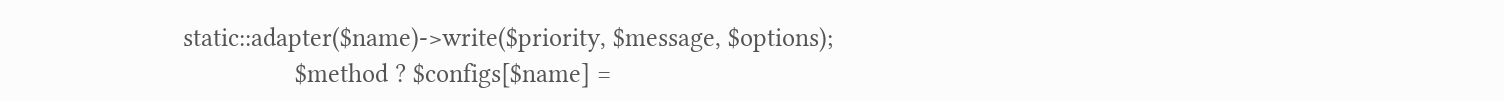static::adapter($name)->write($priority, $message, $options);
                $method ? $configs[$name] =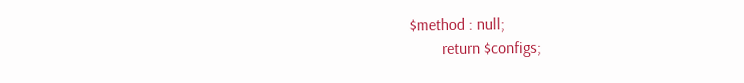$method : null;
        return $configs;